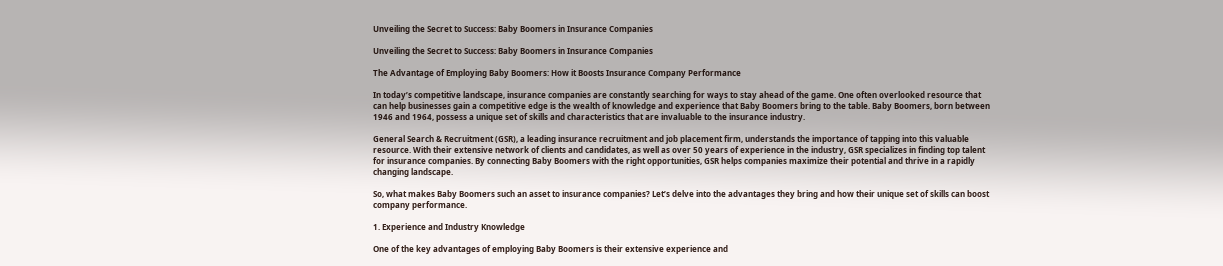Unveiling the Secret to Success: Baby Boomers in Insurance Companies

Unveiling the Secret to Success: Baby Boomers in Insurance Companies

The Advantage of Employing Baby Boomers: How it Boosts Insurance Company Performance

In today’s competitive landscape, insurance companies are constantly searching for ways to stay ahead of the game. One often overlooked resource that can help businesses gain a competitive edge is the wealth of knowledge and experience that Baby Boomers bring to the table. Baby Boomers, born between 1946 and 1964, possess a unique set of skills and characteristics that are invaluable to the insurance industry.

General Search & Recruitment (GSR), a leading insurance recruitment and job placement firm, understands the importance of tapping into this valuable resource. With their extensive network of clients and candidates, as well as over 50 years of experience in the industry, GSR specializes in finding top talent for insurance companies. By connecting Baby Boomers with the right opportunities, GSR helps companies maximize their potential and thrive in a rapidly changing landscape.

So, what makes Baby Boomers such an asset to insurance companies? Let’s delve into the advantages they bring and how their unique set of skills can boost company performance.

1. Experience and Industry Knowledge

One of the key advantages of employing Baby Boomers is their extensive experience and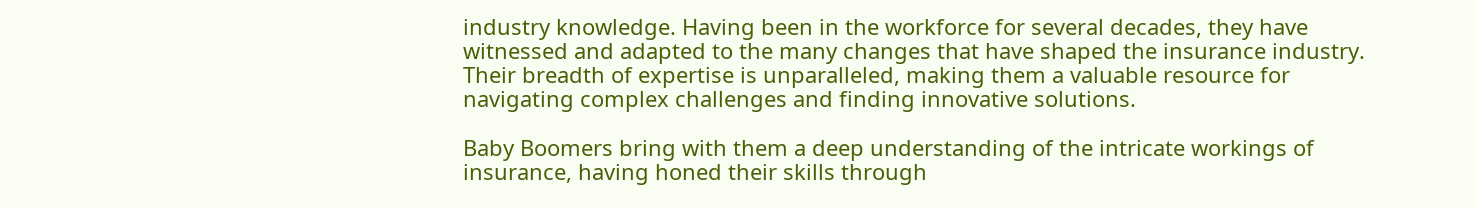industry knowledge. Having been in the workforce for several decades, they have witnessed and adapted to the many changes that have shaped the insurance industry. Their breadth of expertise is unparalleled, making them a valuable resource for navigating complex challenges and finding innovative solutions.

Baby Boomers bring with them a deep understanding of the intricate workings of insurance, having honed their skills through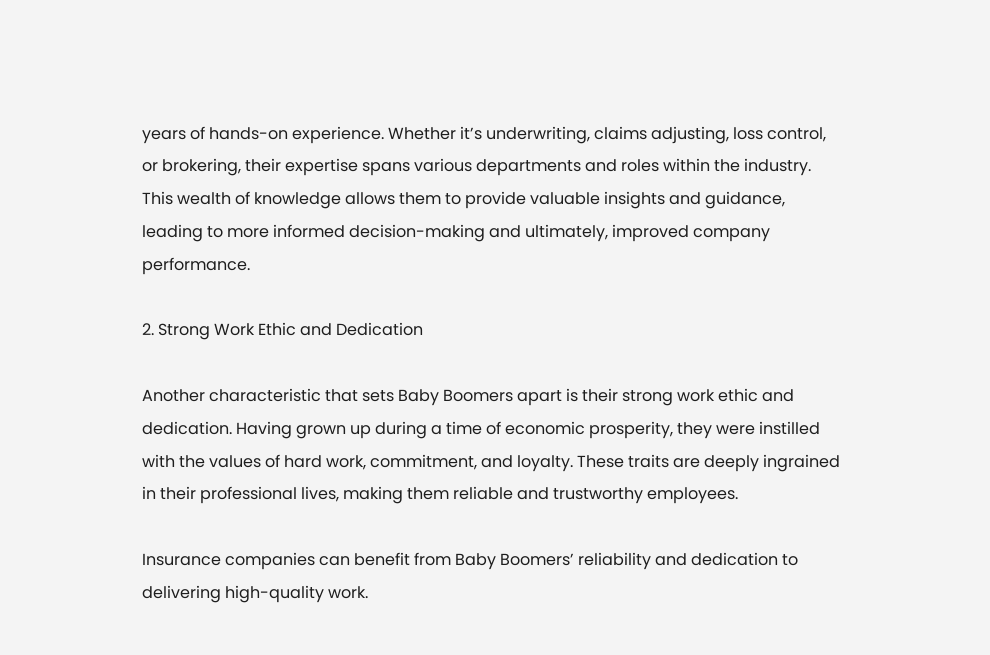years of hands-on experience. Whether it’s underwriting, claims adjusting, loss control, or brokering, their expertise spans various departments and roles within the industry. This wealth of knowledge allows them to provide valuable insights and guidance, leading to more informed decision-making and ultimately, improved company performance.

2. Strong Work Ethic and Dedication

Another characteristic that sets Baby Boomers apart is their strong work ethic and dedication. Having grown up during a time of economic prosperity, they were instilled with the values of hard work, commitment, and loyalty. These traits are deeply ingrained in their professional lives, making them reliable and trustworthy employees.

Insurance companies can benefit from Baby Boomers’ reliability and dedication to delivering high-quality work.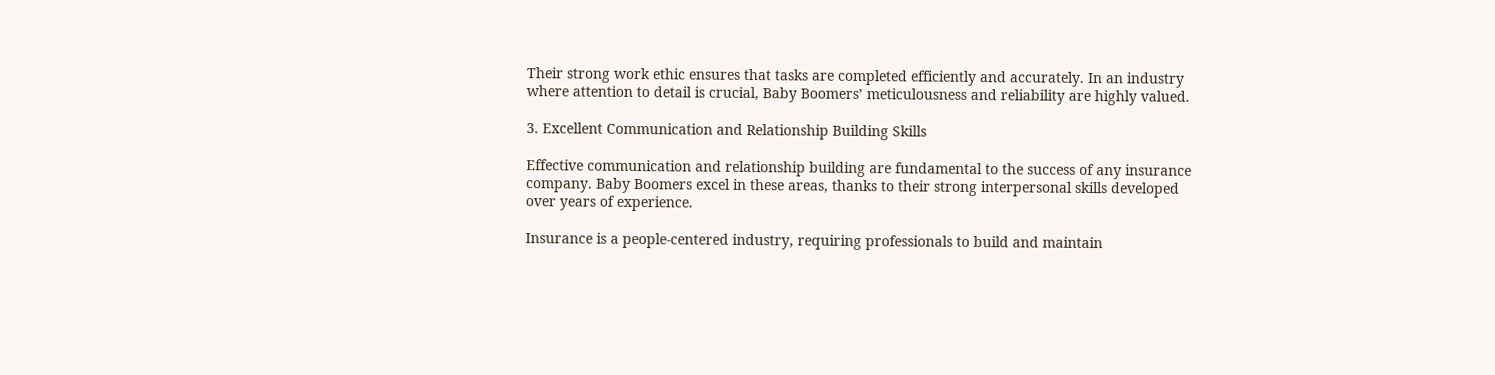Their strong work ethic ensures that tasks are completed efficiently and accurately. In an industry where attention to detail is crucial, Baby Boomers’ meticulousness and reliability are highly valued.

3. Excellent Communication and Relationship Building Skills

Effective communication and relationship building are fundamental to the success of any insurance company. Baby Boomers excel in these areas, thanks to their strong interpersonal skills developed over years of experience.

Insurance is a people-centered industry, requiring professionals to build and maintain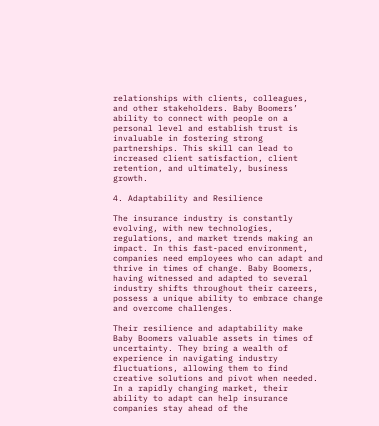relationships with clients, colleagues, and other stakeholders. Baby Boomers’ ability to connect with people on a personal level and establish trust is invaluable in fostering strong partnerships. This skill can lead to increased client satisfaction, client retention, and ultimately, business growth.

4. Adaptability and Resilience

The insurance industry is constantly evolving, with new technologies, regulations, and market trends making an impact. In this fast-paced environment, companies need employees who can adapt and thrive in times of change. Baby Boomers, having witnessed and adapted to several industry shifts throughout their careers, possess a unique ability to embrace change and overcome challenges.

Their resilience and adaptability make Baby Boomers valuable assets in times of uncertainty. They bring a wealth of experience in navigating industry fluctuations, allowing them to find creative solutions and pivot when needed. In a rapidly changing market, their ability to adapt can help insurance companies stay ahead of the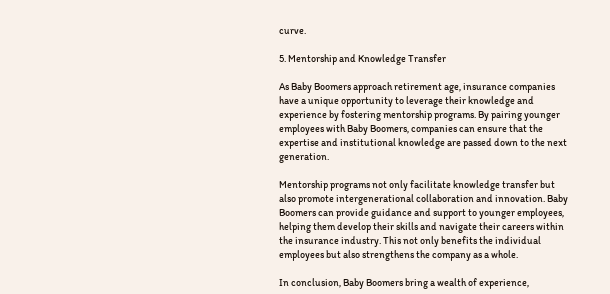curve.

5. Mentorship and Knowledge Transfer

As Baby Boomers approach retirement age, insurance companies have a unique opportunity to leverage their knowledge and experience by fostering mentorship programs. By pairing younger employees with Baby Boomers, companies can ensure that the expertise and institutional knowledge are passed down to the next generation.

Mentorship programs not only facilitate knowledge transfer but also promote intergenerational collaboration and innovation. Baby Boomers can provide guidance and support to younger employees, helping them develop their skills and navigate their careers within the insurance industry. This not only benefits the individual employees but also strengthens the company as a whole.

In conclusion, Baby Boomers bring a wealth of experience,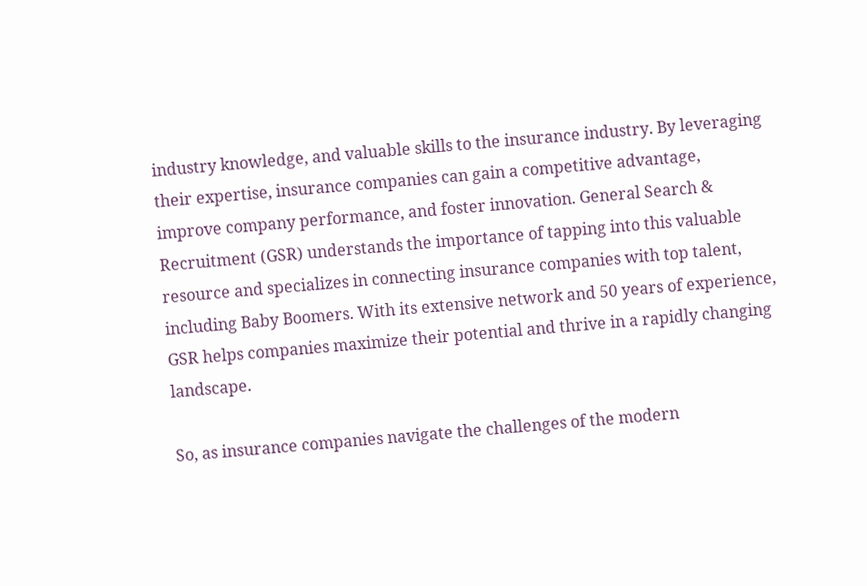industry knowledge, and valuable skills to the insurance industry. By leveraging their expertise, insurance companies can gain a competitive advantage, improve company performance, and foster innovation. General Search & Recruitment (GSR) understands the importance of tapping into this valuable resource and specializes in connecting insurance companies with top talent, including Baby Boomers. With its extensive network and 50 years of experience, GSR helps companies maximize their potential and thrive in a rapidly changing landscape.

So, as insurance companies navigate the challenges of the modern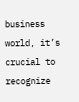business world, it’s crucial to recognize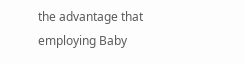the advantage that employing Baby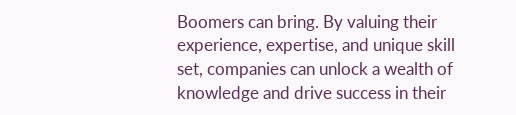Boomers can bring. By valuing their experience, expertise, and unique skill set, companies can unlock a wealth of knowledge and drive success in their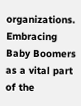organizations. Embracing Baby Boomers as a vital part of the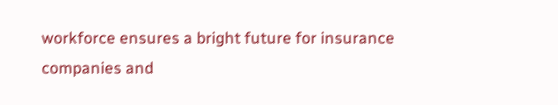workforce ensures a bright future for insurance companies and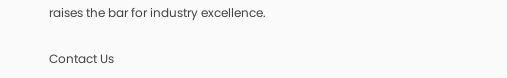raises the bar for industry excellence.

Contact Us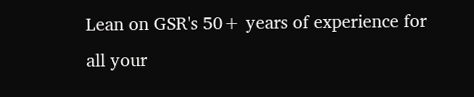Lean on GSR's 50+ years of experience for all your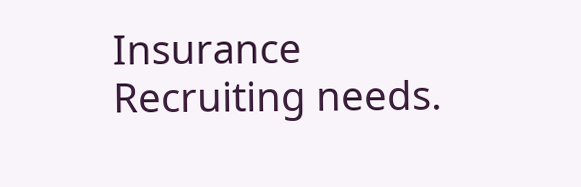Insurance Recruiting needs.